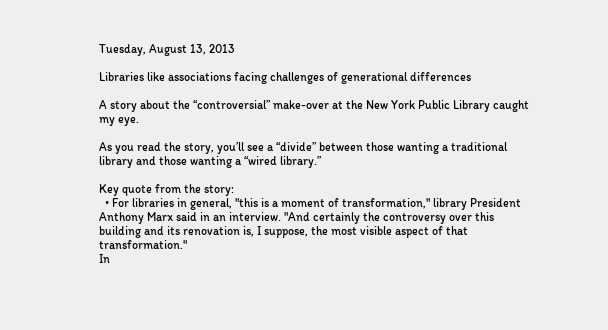Tuesday, August 13, 2013

Libraries like associations facing challenges of generational differences

A story about the “controversial” make-over at the New York Public Library caught my eye.

As you read the story, you’ll see a “divide” between those wanting a traditional library and those wanting a “wired library.”

Key quote from the story:
  • For libraries in general, "this is a moment of transformation," library President Anthony Marx said in an interview. "And certainly the controversy over this building and its renovation is, I suppose, the most visible aspect of that transformation."
In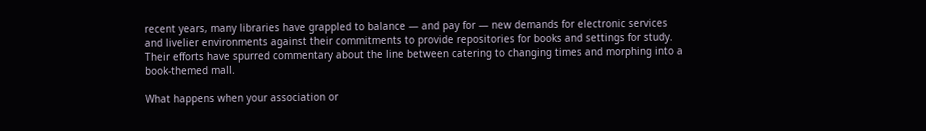recent years, many libraries have grappled to balance — and pay for — new demands for electronic services and livelier environments against their commitments to provide repositories for books and settings for study. Their efforts have spurred commentary about the line between catering to changing times and morphing into a book-themed mall.

What happens when your association or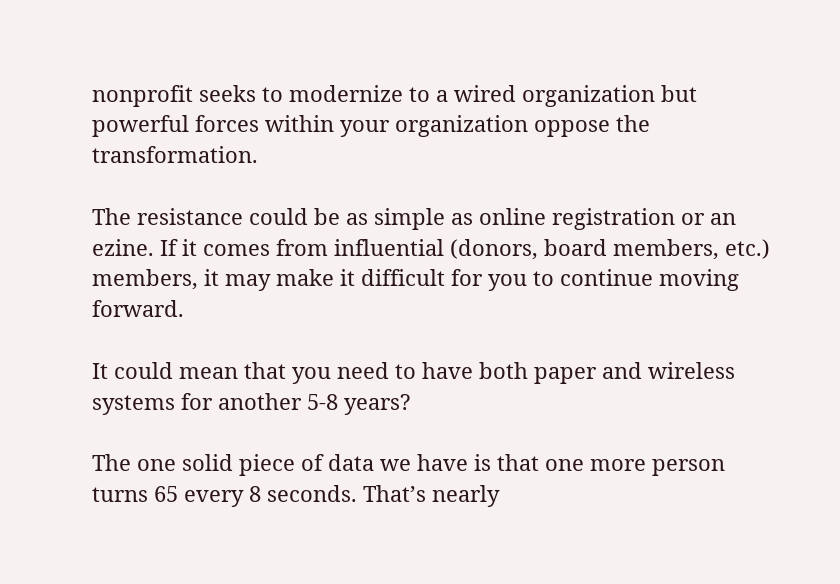nonprofit seeks to modernize to a wired organization but powerful forces within your organization oppose the transformation.

The resistance could be as simple as online registration or an ezine. If it comes from influential (donors, board members, etc.) members, it may make it difficult for you to continue moving forward.

It could mean that you need to have both paper and wireless systems for another 5-8 years?

The one solid piece of data we have is that one more person turns 65 every 8 seconds. That’s nearly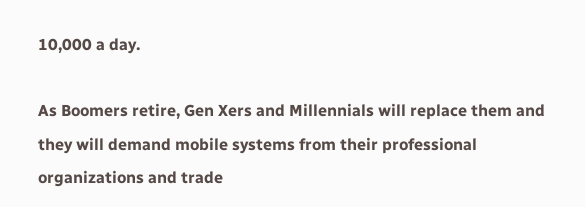10,000 a day.

As Boomers retire, Gen Xers and Millennials will replace them and they will demand mobile systems from their professional organizations and trade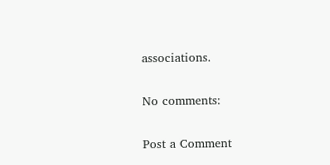associations.

No comments:

Post a Comment